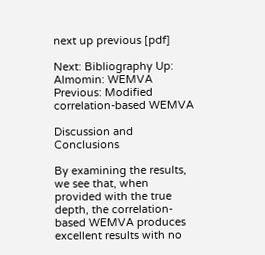next up previous [pdf]

Next: Bibliography Up: Almomin: WEMVA Previous: Modified correlation-based WEMVA

Discussion and Conclusions

By examining the results, we see that, when provided with the true depth, the correlation-based WEMVA produces excellent results with no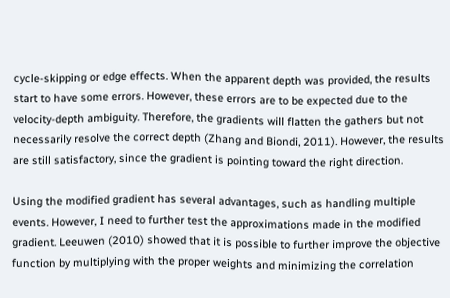cycle-skipping or edge effects. When the apparent depth was provided, the results start to have some errors. However, these errors are to be expected due to the velocity-depth ambiguity. Therefore, the gradients will flatten the gathers but not necessarily resolve the correct depth (Zhang and Biondi, 2011). However, the results are still satisfactory, since the gradient is pointing toward the right direction.

Using the modified gradient has several advantages, such as handling multiple events. However, I need to further test the approximations made in the modified gradient. Leeuwen (2010) showed that it is possible to further improve the objective function by multiplying with the proper weights and minimizing the correlation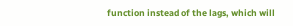function instead of the lags, which will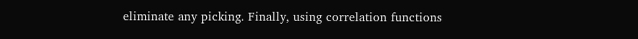eliminate any picking. Finally, using correlation functions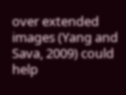over extended images (Yang and Sava, 2009) could help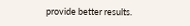provide better results.